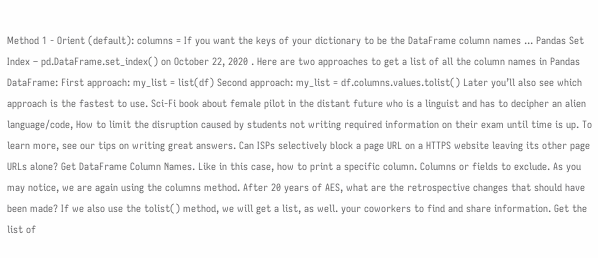Method 1 - Orient (default): columns = If you want the keys of your dictionary to be the DataFrame column names ... Pandas Set Index – pd.DataFrame.set_index() on October 22, 2020 . Here are two approaches to get a list of all the column names in Pandas DataFrame: First approach: my_list = list(df) Second approach: my_list = df.columns.values.tolist() Later you’ll also see which approach is the fastest to use. Sci-Fi book about female pilot in the distant future who is a linguist and has to decipher an alien language/code, How to limit the disruption caused by students not writing required information on their exam until time is up. To learn more, see our tips on writing great answers. Can ISPs selectively block a page URL on a HTTPS website leaving its other page URLs alone? Get DataFrame Column Names. Like in this case, how to print a specific column. Columns or fields to exclude. As you may notice, we are again using the columns method. After 20 years of AES, what are the retrospective changes that should have been made? If we also use the tolist() method, we will get a list, as well. your coworkers to find and share information. Get the list of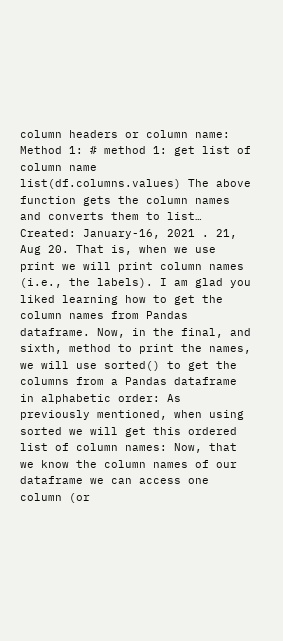column headers or column name: Method 1: # method 1: get list of column name list(df.columns.values) The above function gets the column names and converts them to list… Created: January-16, 2021 . 21, Aug 20. That is, when we use print we will print column names (i.e., the labels). I am glad you liked learning how to get the column names from Pandas dataframe. Now, in the final, and sixth, method to print the names, we will use sorted() to get the columns from a Pandas dataframe in alphabetic order: As previously mentioned, when using sorted we will get this ordered list of column names: Now, that we know the column names of our dataframe we can access one column (or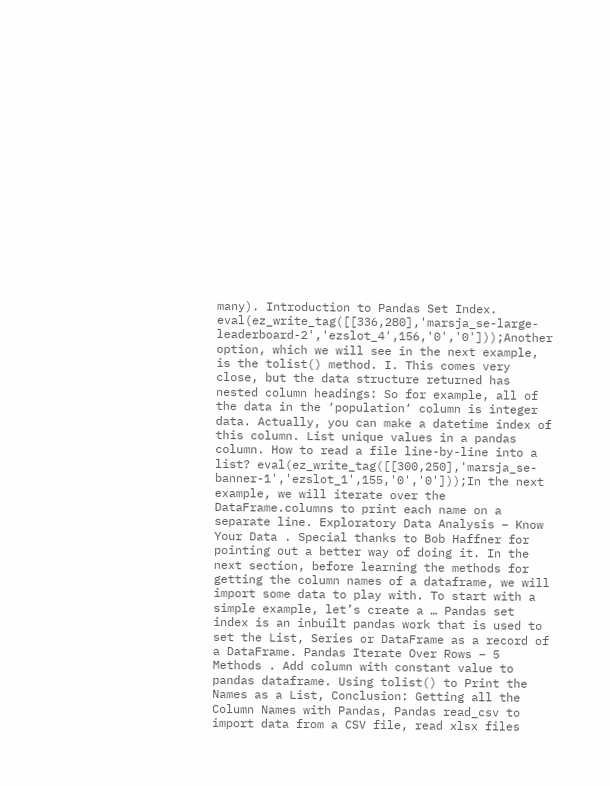many). Introduction to Pandas Set Index. eval(ez_write_tag([[336,280],'marsja_se-large-leaderboard-2','ezslot_4',156,'0','0']));Another option, which we will see in the next example, is the tolist() method. I. This comes very close, but the data structure returned has nested column headings: So for example, all of the data in the ‘population‘ column is integer data. Actually, you can make a datetime index of this column. List unique values in a pandas column. How to read a file line-by-line into a list? eval(ez_write_tag([[300,250],'marsja_se-banner-1','ezslot_1',155,'0','0']));In the next example, we will iterate over the DataFrame.columns to print each name on a separate line. Exploratory Data Analysis – Know Your Data . Special thanks to Bob Haffner for pointing out a better way of doing it. In the next section, before learning the methods for getting the column names of a dataframe, we will import some data to play with. To start with a simple example, let’s create a … Pandas set index is an inbuilt pandas work that is used to set the List, Series or DataFrame as a record of a DataFrame. Pandas Iterate Over Rows – 5 Methods . Add column with constant value to pandas dataframe. Using tolist() to Print the Names as a List, Conclusion: Getting all the Column Names with Pandas, Pandas read_csv to import data from a CSV file, read xlsx files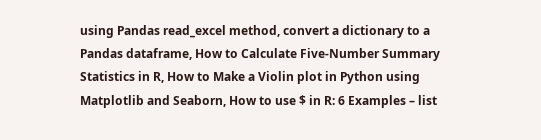using Pandas read_excel method, convert a dictionary to a Pandas dataframe, How to Calculate Five-Number Summary Statistics in R, How to Make a Violin plot in Python using Matplotlib and Seaborn, How to use $ in R: 6 Examples – list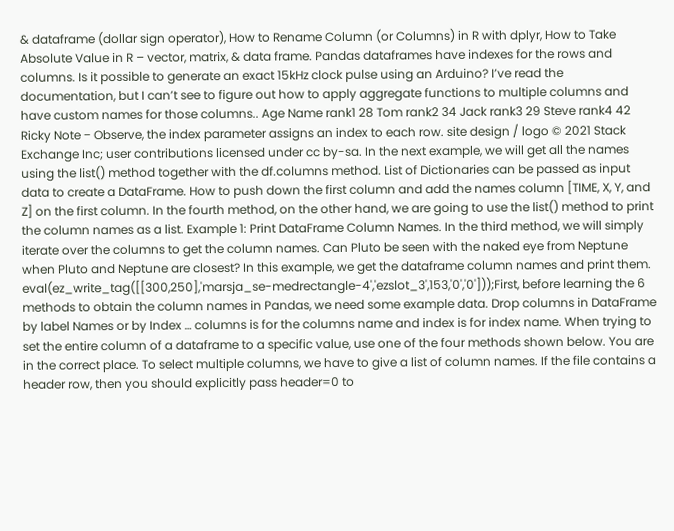& dataframe (dollar sign operator), How to Rename Column (or Columns) in R with dplyr, How to Take Absolute Value in R – vector, matrix, & data frame. Pandas dataframes have indexes for the rows and columns. Is it possible to generate an exact 15kHz clock pulse using an Arduino? I’ve read the documentation, but I can’t see to figure out how to apply aggregate functions to multiple columns and have custom names for those columns.. Age Name rank1 28 Tom rank2 34 Jack rank3 29 Steve rank4 42 Ricky Note − Observe, the index parameter assigns an index to each row. site design / logo © 2021 Stack Exchange Inc; user contributions licensed under cc by-sa. In the next example, we will get all the names using the list() method together with the df.columns method. List of Dictionaries can be passed as input data to create a DataFrame. How to push down the first column and add the names column [TIME, X, Y, and Z] on the first column. In the fourth method, on the other hand, we are going to use the list() method to print the column names as a list. Example 1: Print DataFrame Column Names. In the third method, we will simply iterate over the columns to get the column names. Can Pluto be seen with the naked eye from Neptune when Pluto and Neptune are closest? In this example, we get the dataframe column names and print them. eval(ez_write_tag([[300,250],'marsja_se-medrectangle-4','ezslot_3',153,'0','0']));First, before learning the 6 methods to obtain the column names in Pandas, we need some example data. Drop columns in DataFrame by label Names or by Index … columns is for the columns name and index is for index name. When trying to set the entire column of a dataframe to a specific value, use one of the four methods shown below. You are in the correct place. To select multiple columns, we have to give a list of column names. If the file contains a header row, then you should explicitly pass header=0 to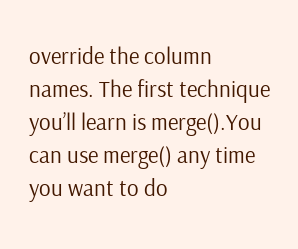override the column names. The first technique you’ll learn is merge().You can use merge() any time you want to do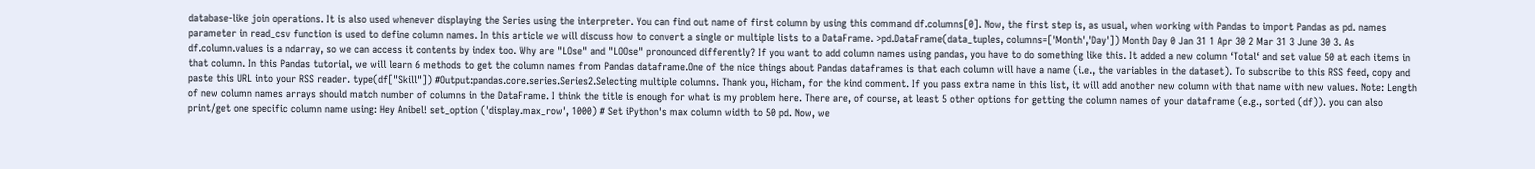database-like join operations. It is also used whenever displaying the Series using the interpreter. You can find out name of first column by using this command df.columns[0]. Now, the first step is, as usual, when working with Pandas to import Pandas as pd. names parameter in read_csv function is used to define column names. In this article we will discuss how to convert a single or multiple lists to a DataFrame. >pd.DataFrame(data_tuples, columns=['Month','Day']) Month Day 0 Jan 31 1 Apr 30 2 Mar 31 3 June 30 3. As df.column.values is a ndarray, so we can access it contents by index too. Why are "LOse" and "LOOse" pronounced differently? If you want to add column names using pandas, you have to do something like this. It added a new column ‘Total‘ and set value 50 at each items in that column. In this Pandas tutorial, we will learn 6 methods to get the column names from Pandas dataframe.One of the nice things about Pandas dataframes is that each column will have a name (i.e., the variables in the dataset). To subscribe to this RSS feed, copy and paste this URL into your RSS reader. type(df["Skill"]) #Output:pandas.core.series.Series2.Selecting multiple columns. Thank you, Hicham, for the kind comment. If you pass extra name in this list, it will add another new column with that name with new values. Note: Length of new column names arrays should match number of columns in the DataFrame. I think the title is enough for what is my problem here. There are, of course, at least 5 other options for getting the column names of your dataframe (e.g., sorted (df)). you can also print/get one specific column name using: Hey Anibel! set_option ('display.max_row', 1000) # Set iPython's max column width to 50 pd. Now, we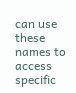can use these names to access specific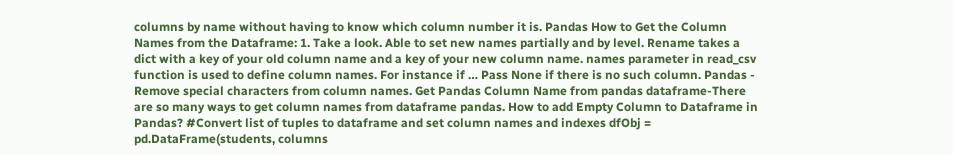columns by name without having to know which column number it is. Pandas How to Get the Column Names from the Dataframe: 1. Take a look. Able to set new names partially and by level. Rename takes a dict with a key of your old column name and a key of your new column name. names parameter in read_csv function is used to define column names. For instance if … Pass None if there is no such column. Pandas - Remove special characters from column names. Get Pandas Column Name from pandas dataframe-There are so many ways to get column names from dataframe pandas. How to add Empty Column to Dataframe in Pandas? #Convert list of tuples to dataframe and set column names and indexes dfObj = pd.DataFrame(students, columns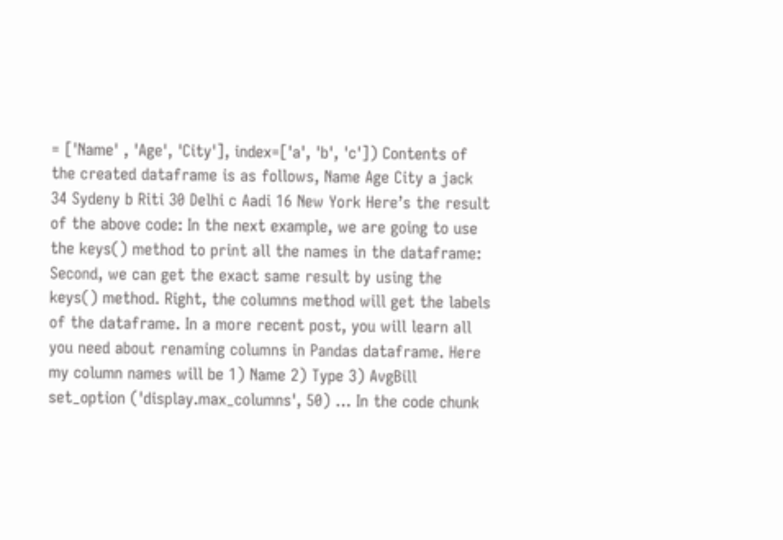= ['Name' , 'Age', 'City'], index=['a', 'b', 'c']) Contents of the created dataframe is as follows, Name Age City a jack 34 Sydeny b Riti 30 Delhi c Aadi 16 New York Here’s the result of the above code: In the next example, we are going to use the keys() method to print all the names in the dataframe: Second, we can get the exact same result by using the keys() method. Right, the columns method will get the labels of the dataframe. In a more recent post, you will learn all you need about renaming columns in Pandas dataframe. Here my column names will be 1) Name 2) Type 3) AvgBill set_option ('display.max_columns', 50) … In the code chunk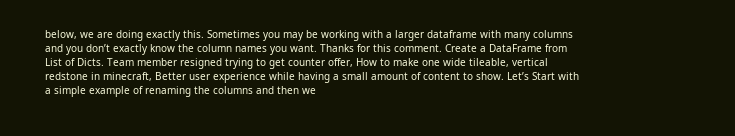below, we are doing exactly this. Sometimes you may be working with a larger dataframe with many columns and you don’t exactly know the column names you want. Thanks for this comment. Create a DataFrame from List of Dicts. Team member resigned trying to get counter offer, How to make one wide tileable, vertical redstone in minecraft, Better user experience while having a small amount of content to show. Let’s Start with a simple example of renaming the columns and then we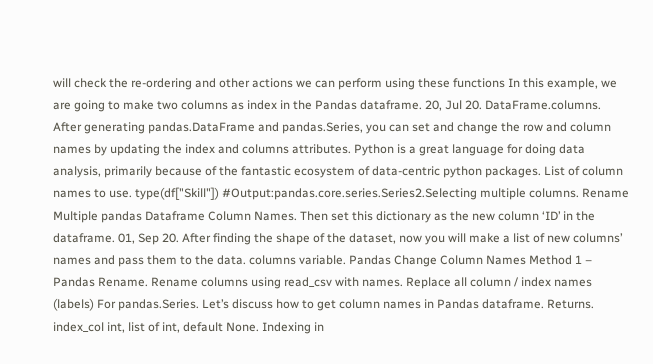will check the re-ordering and other actions we can perform using these functions In this example, we are going to make two columns as index in the Pandas dataframe. 20, Jul 20. DataFrame.columns. After generating pandas.DataFrame and pandas.Series, you can set and change the row and column names by updating the index and columns attributes. Python is a great language for doing data analysis, primarily because of the fantastic ecosystem of data-centric python packages. List of column names to use. type(df["Skill"]) #Output:pandas.core.series.Series2.Selecting multiple columns. Rename Multiple pandas Dataframe Column Names. Then set this dictionary as the new column ‘ID’ in the dataframe. 01, Sep 20. After finding the shape of the dataset, now you will make a list of new columns’ names and pass them to the data. columns variable. Pandas Change Column Names Method 1 – Pandas Rename. Rename columns using read_csv with names. Replace all column / index names (labels) For pandas.Series. Let’s discuss how to get column names in Pandas dataframe. Returns. index_col int, list of int, default None. Indexing in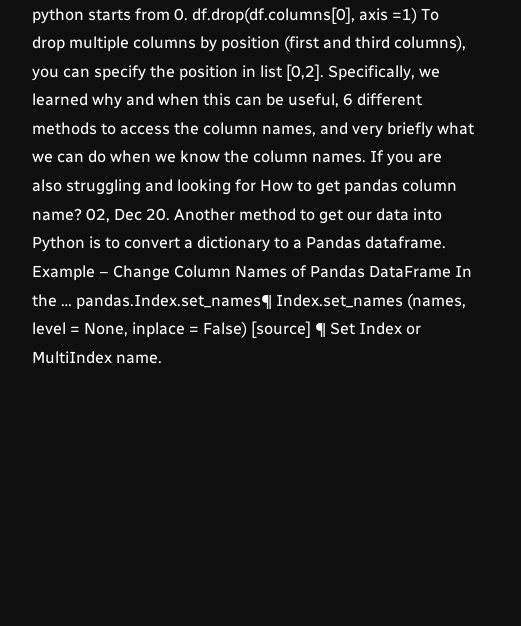python starts from 0. df.drop(df.columns[0], axis =1) To drop multiple columns by position (first and third columns), you can specify the position in list [0,2]. Specifically, we learned why and when this can be useful, 6 different methods to access the column names, and very briefly what we can do when we know the column names. If you are also struggling and looking for How to get pandas column name? 02, Dec 20. Another method to get our data into Python is to convert a dictionary to a Pandas dataframe. Example – Change Column Names of Pandas DataFrame In the … pandas.Index.set_names¶ Index.set_names (names, level = None, inplace = False) [source] ¶ Set Index or MultiIndex name.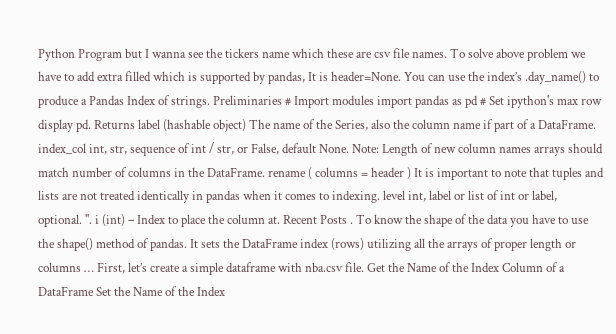Python Program but I wanna see the tickers name which these are csv file names. To solve above problem we have to add extra filled which is supported by pandas, It is header=None. You can use the index’s .day_name() to produce a Pandas Index of strings. Preliminaries # Import modules import pandas as pd # Set ipython's max row display pd. Returns label (hashable object) The name of the Series, also the column name if part of a DataFrame. index_col int, str, sequence of int / str, or False, default None. Note: Length of new column names arrays should match number of columns in the DataFrame. rename ( columns = header ) It is important to note that tuples and lists are not treated identically in pandas when it comes to indexing. level int, label or list of int or label, optional. ''. i (int) – Index to place the column at. Recent Posts . To know the shape of the data you have to use the shape() method of pandas. It sets the DataFrame index (rows) utilizing all the arrays of proper length or columns … First, let’s create a simple dataframe with nba.csv file. Get the Name of the Index Column of a DataFrame Set the Name of the Index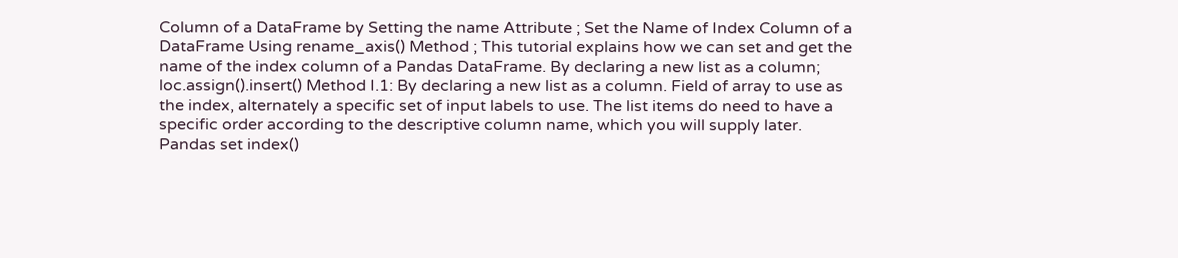Column of a DataFrame by Setting the name Attribute ; Set the Name of Index Column of a DataFrame Using rename_axis() Method ; This tutorial explains how we can set and get the name of the index column of a Pandas DataFrame. By declaring a new list as a column; loc.assign().insert() Method I.1: By declaring a new list as a column. Field of array to use as the index, alternately a specific set of input labels to use. The list items do need to have a specific order according to the descriptive column name, which you will supply later. Pandas set index()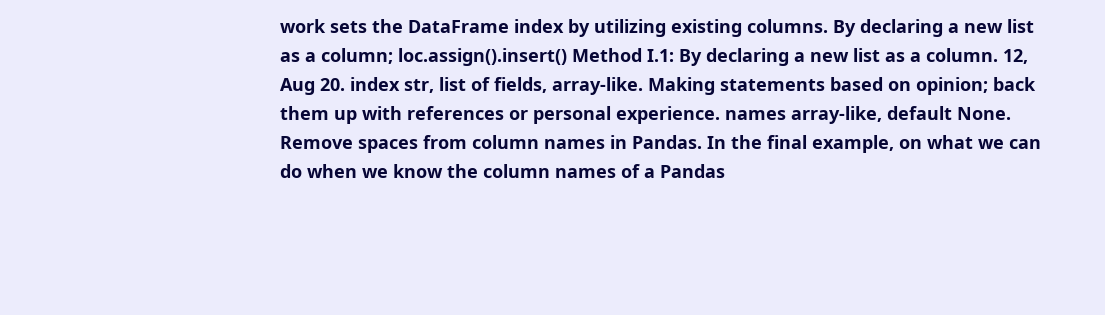work sets the DataFrame index by utilizing existing columns. By declaring a new list as a column; loc.assign().insert() Method I.1: By declaring a new list as a column. 12, Aug 20. index str, list of fields, array-like. Making statements based on opinion; back them up with references or personal experience. names array-like, default None. Remove spaces from column names in Pandas. In the final example, on what we can do when we know the column names of a Pandas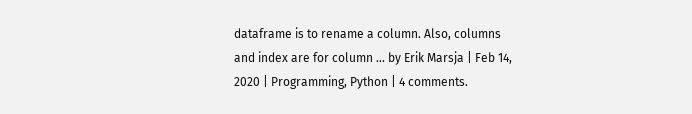dataframe is to rename a column. Also, columns and index are for column … by Erik Marsja | Feb 14, 2020 | Programming, Python | 4 comments.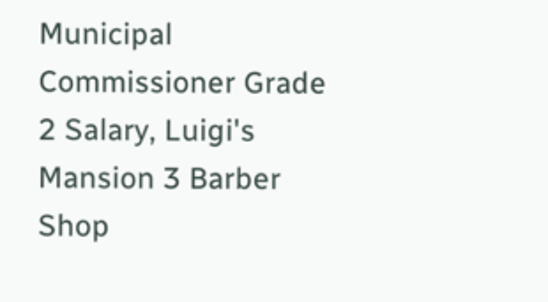Municipal Commissioner Grade 2 Salary, Luigi's Mansion 3 Barber Shop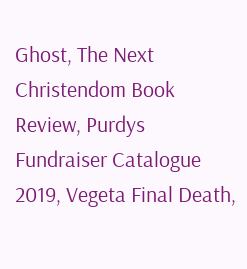Ghost, The Next Christendom Book Review, Purdys Fundraiser Catalogue 2019, Vegeta Final Death,